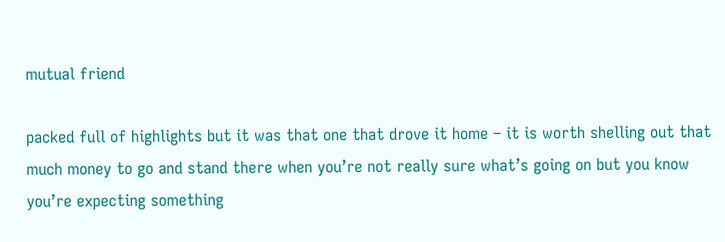mutual friend

packed full of highlights but it was that one that drove it home – it is worth shelling out that much money to go and stand there when you’re not really sure what’s going on but you know you’re expecting something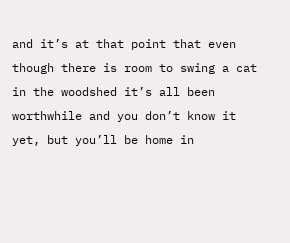and it’s at that point that even though there is room to swing a cat in the woodshed it’s all been worthwhile and you don’t know it yet, but you’ll be home in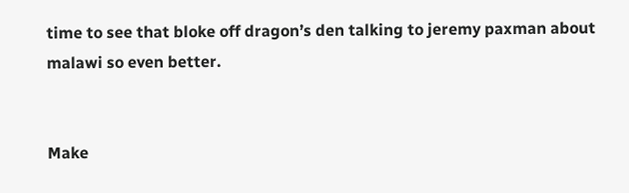time to see that bloke off dragon’s den talking to jeremy paxman about malawi so even better.


Make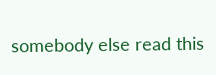somebody else read this